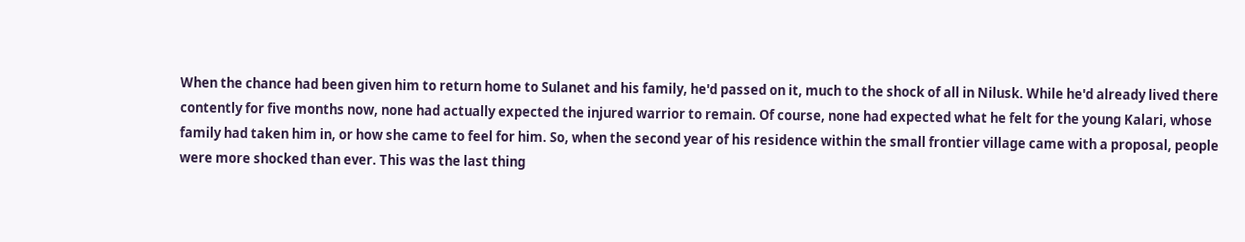When the chance had been given him to return home to Sulanet and his family, he'd passed on it, much to the shock of all in Nilusk. While he'd already lived there contently for five months now, none had actually expected the injured warrior to remain. Of course, none had expected what he felt for the young Kalari, whose family had taken him in, or how she came to feel for him. So, when the second year of his residence within the small frontier village came with a proposal, people were more shocked than ever. This was the last thing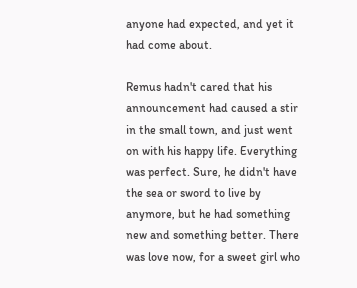anyone had expected, and yet it had come about.

Remus hadn't cared that his announcement had caused a stir in the small town, and just went on with his happy life. Everything was perfect. Sure, he didn't have the sea or sword to live by anymore, but he had something new and something better. There was love now, for a sweet girl who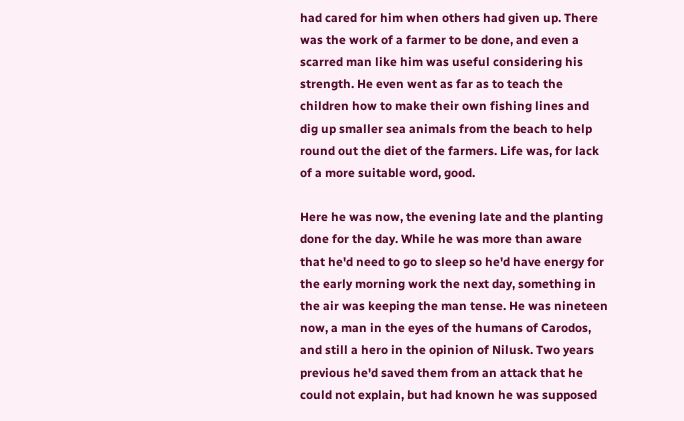had cared for him when others had given up. There was the work of a farmer to be done, and even a scarred man like him was useful considering his strength. He even went as far as to teach the children how to make their own fishing lines and dig up smaller sea animals from the beach to help round out the diet of the farmers. Life was, for lack of a more suitable word, good.

Here he was now, the evening late and the planting done for the day. While he was more than aware that he'd need to go to sleep so he'd have energy for the early morning work the next day, something in the air was keeping the man tense. He was nineteen now, a man in the eyes of the humans of Carodos, and still a hero in the opinion of Nilusk. Two years previous he'd saved them from an attack that he could not explain, but had known he was supposed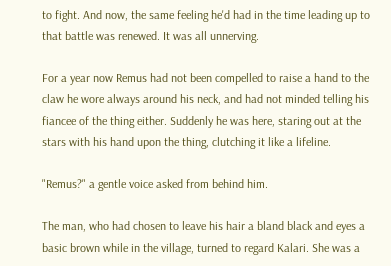to fight. And now, the same feeling he'd had in the time leading up to that battle was renewed. It was all unnerving.

For a year now Remus had not been compelled to raise a hand to the claw he wore always around his neck, and had not minded telling his fiancee of the thing either. Suddenly he was here, staring out at the stars with his hand upon the thing, clutching it like a lifeline.

"Remus?" a gentle voice asked from behind him.

The man, who had chosen to leave his hair a bland black and eyes a basic brown while in the village, turned to regard Kalari. She was a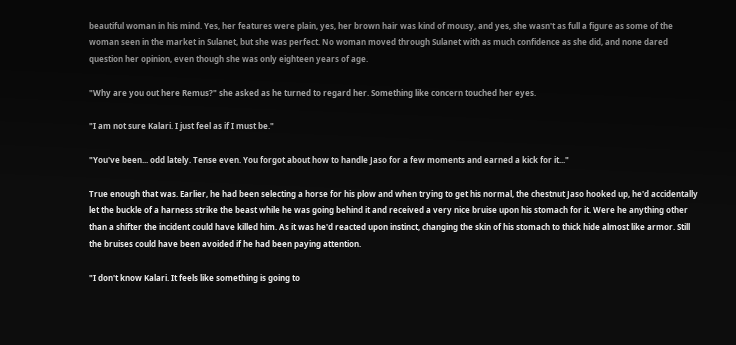beautiful woman in his mind. Yes, her features were plain, yes, her brown hair was kind of mousy, and yes, she wasn't as full a figure as some of the woman seen in the market in Sulanet, but she was perfect. No woman moved through Sulanet with as much confidence as she did, and none dared question her opinion, even though she was only eighteen years of age.

"Why are you out here Remus?" she asked as he turned to regard her. Something like concern touched her eyes.

"I am not sure Kalari. I just feel as if I must be."

"You've been... odd lately. Tense even. You forgot about how to handle Jaso for a few moments and earned a kick for it..."

True enough that was. Earlier, he had been selecting a horse for his plow and when trying to get his normal, the chestnut Jaso hooked up, he'd accidentally let the buckle of a harness strike the beast while he was going behind it and received a very nice bruise upon his stomach for it. Were he anything other than a shifter the incident could have killed him. As it was he'd reacted upon instinct, changing the skin of his stomach to thick hide almost like armor. Still the bruises could have been avoided if he had been paying attention.

"I don't know Kalari. It feels like something is going to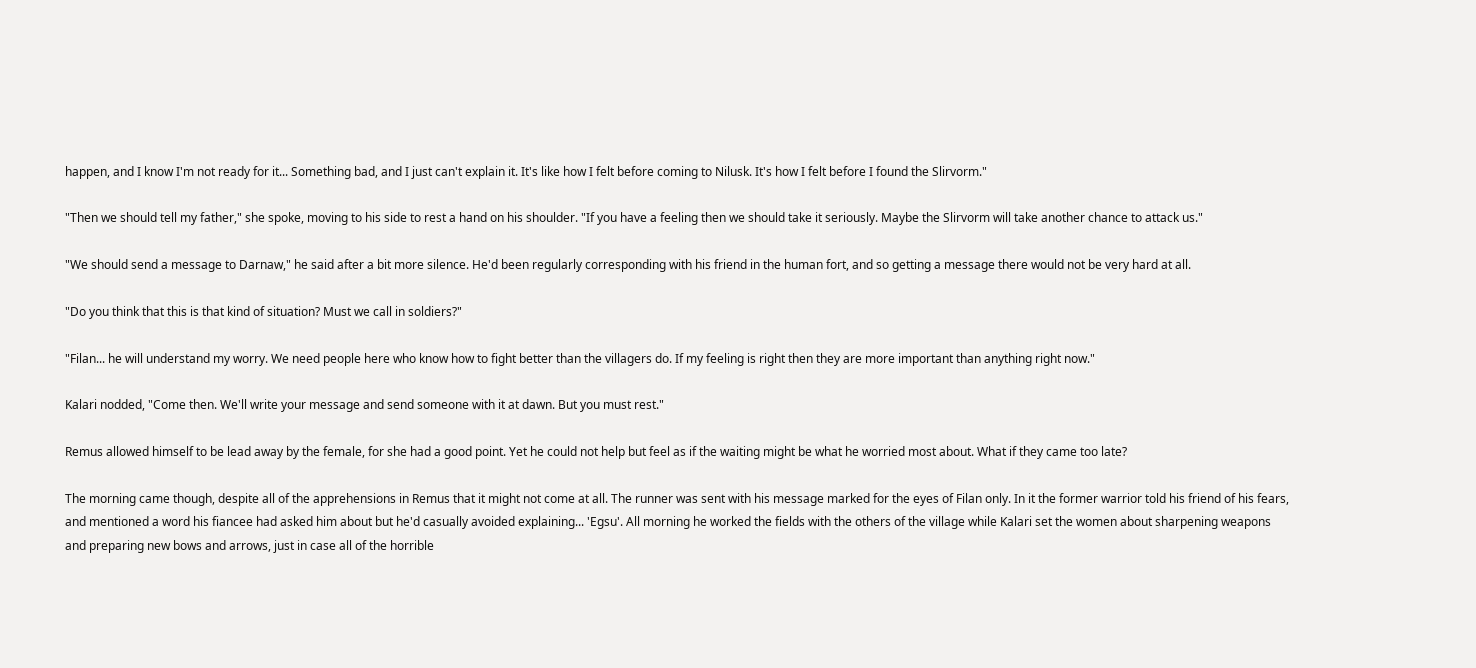happen, and I know I'm not ready for it... Something bad, and I just can't explain it. It's like how I felt before coming to Nilusk. It's how I felt before I found the Slirvorm."

"Then we should tell my father," she spoke, moving to his side to rest a hand on his shoulder. "If you have a feeling then we should take it seriously. Maybe the Slirvorm will take another chance to attack us."

"We should send a message to Darnaw," he said after a bit more silence. He'd been regularly corresponding with his friend in the human fort, and so getting a message there would not be very hard at all.

"Do you think that this is that kind of situation? Must we call in soldiers?"

"Filan... he will understand my worry. We need people here who know how to fight better than the villagers do. If my feeling is right then they are more important than anything right now."

Kalari nodded, "Come then. We'll write your message and send someone with it at dawn. But you must rest."

Remus allowed himself to be lead away by the female, for she had a good point. Yet he could not help but feel as if the waiting might be what he worried most about. What if they came too late?

The morning came though, despite all of the apprehensions in Remus that it might not come at all. The runner was sent with his message marked for the eyes of Filan only. In it the former warrior told his friend of his fears, and mentioned a word his fiancee had asked him about but he'd casually avoided explaining... 'Egsu'. All morning he worked the fields with the others of the village while Kalari set the women about sharpening weapons and preparing new bows and arrows, just in case all of the horrible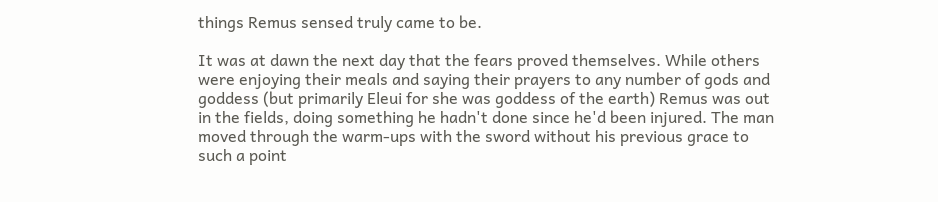things Remus sensed truly came to be.

It was at dawn the next day that the fears proved themselves. While others were enjoying their meals and saying their prayers to any number of gods and goddess (but primarily Eleui for she was goddess of the earth) Remus was out in the fields, doing something he hadn't done since he'd been injured. The man moved through the warm-ups with the sword without his previous grace to such a point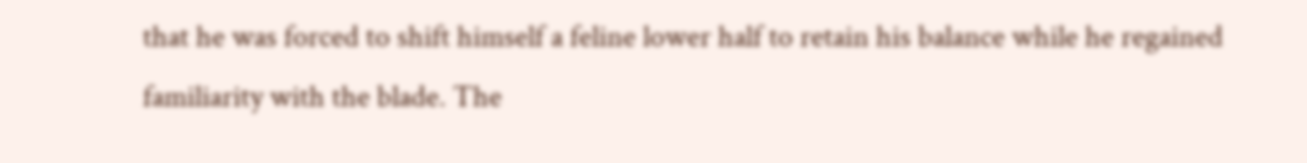that he was forced to shift himself a feline lower half to retain his balance while he regained familiarity with the blade. The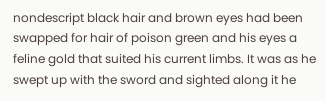nondescript black hair and brown eyes had been swapped for hair of poison green and his eyes a feline gold that suited his current limbs. It was as he swept up with the sword and sighted along it he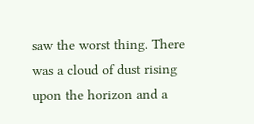saw the worst thing. There was a cloud of dust rising upon the horizon and a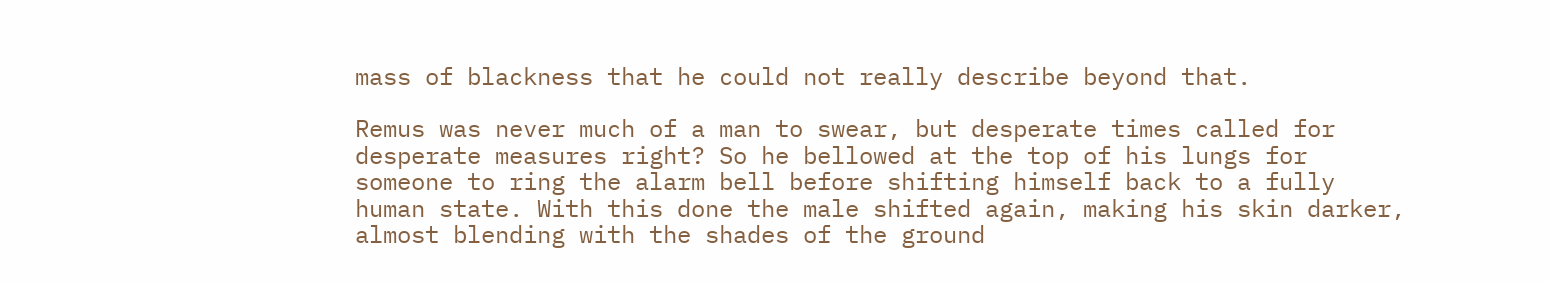mass of blackness that he could not really describe beyond that.

Remus was never much of a man to swear, but desperate times called for desperate measures right? So he bellowed at the top of his lungs for someone to ring the alarm bell before shifting himself back to a fully human state. With this done the male shifted again, making his skin darker, almost blending with the shades of the ground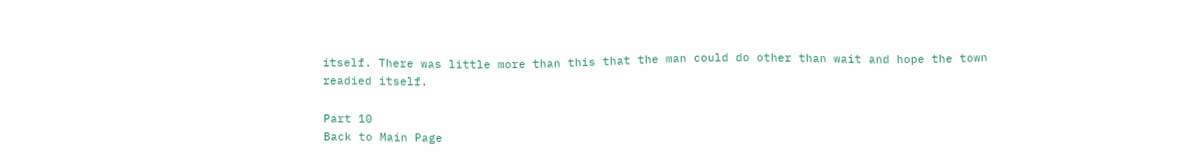itself. There was little more than this that the man could do other than wait and hope the town readied itself.

Part 10
Back to Main Page